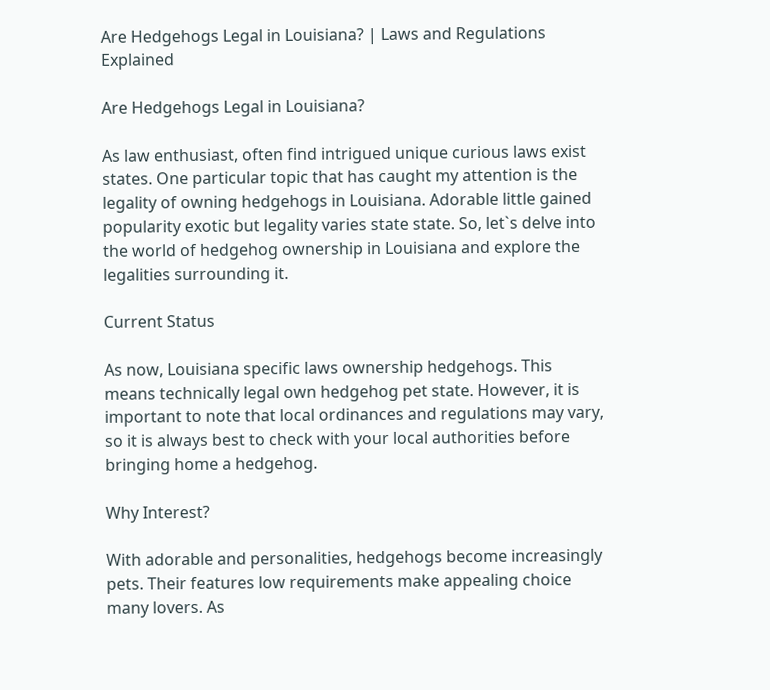Are Hedgehogs Legal in Louisiana? | Laws and Regulations Explained

Are Hedgehogs Legal in Louisiana?

As law enthusiast, often find intrigued unique curious laws exist states. One particular topic that has caught my attention is the legality of owning hedgehogs in Louisiana. Adorable little gained popularity exotic but legality varies state state. So, let`s delve into the world of hedgehog ownership in Louisiana and explore the legalities surrounding it.

Current Status

As now, Louisiana specific laws ownership hedgehogs. This means technically legal own hedgehog pet state. However, it is important to note that local ordinances and regulations may vary, so it is always best to check with your local authorities before bringing home a hedgehog.

Why Interest?

With adorable and personalities, hedgehogs become increasingly pets. Their features low requirements make appealing choice many lovers. As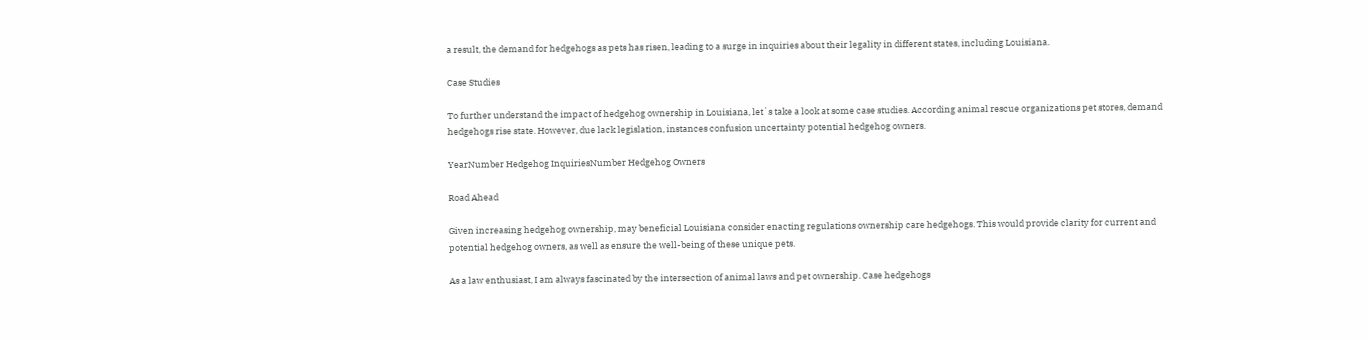a result, the demand for hedgehogs as pets has risen, leading to a surge in inquiries about their legality in different states, including Louisiana.

Case Studies

To further understand the impact of hedgehog ownership in Louisiana, let`s take a look at some case studies. According animal rescue organizations pet stores, demand hedgehogs rise state. However, due lack legislation, instances confusion uncertainty potential hedgehog owners.

YearNumber Hedgehog InquiriesNumber Hedgehog Owners

Road Ahead

Given increasing hedgehog ownership, may beneficial Louisiana consider enacting regulations ownership care hedgehogs. This would provide clarity for current and potential hedgehog owners, as well as ensure the well-being of these unique pets.

As a law enthusiast, I am always fascinated by the intersection of animal laws and pet ownership. Case hedgehogs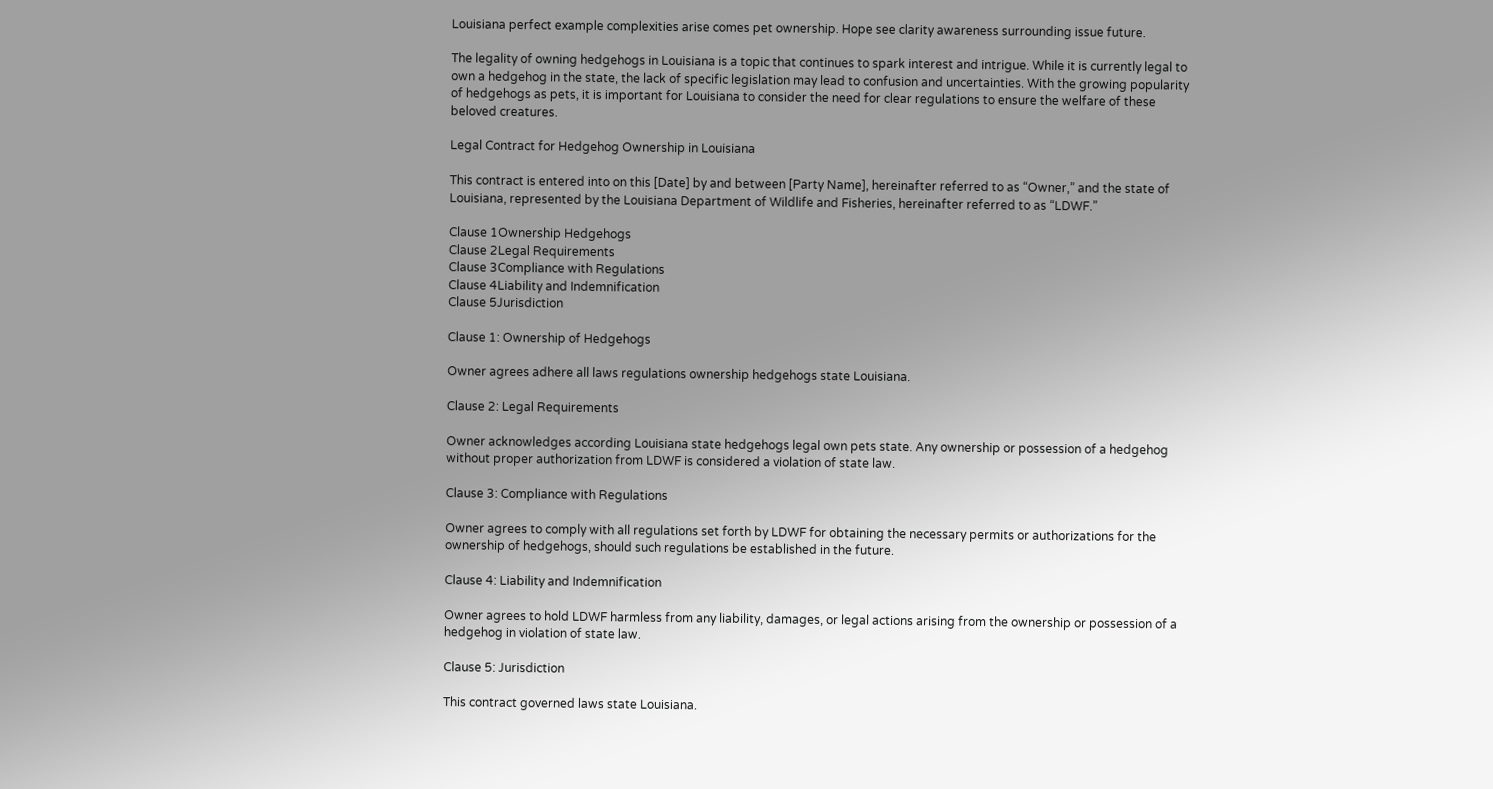Louisiana perfect example complexities arise comes pet ownership. Hope see clarity awareness surrounding issue future.

The legality of owning hedgehogs in Louisiana is a topic that continues to spark interest and intrigue. While it is currently legal to own a hedgehog in the state, the lack of specific legislation may lead to confusion and uncertainties. With the growing popularity of hedgehogs as pets, it is important for Louisiana to consider the need for clear regulations to ensure the welfare of these beloved creatures.

Legal Contract for Hedgehog Ownership in Louisiana

This contract is entered into on this [Date] by and between [Party Name], hereinafter referred to as “Owner,” and the state of Louisiana, represented by the Louisiana Department of Wildlife and Fisheries, hereinafter referred to as “LDWF.”

Clause 1Ownership Hedgehogs
Clause 2Legal Requirements
Clause 3Compliance with Regulations
Clause 4Liability and Indemnification
Clause 5Jurisdiction

Clause 1: Ownership of Hedgehogs

Owner agrees adhere all laws regulations ownership hedgehogs state Louisiana.

Clause 2: Legal Requirements

Owner acknowledges according Louisiana state hedgehogs legal own pets state. Any ownership or possession of a hedgehog without proper authorization from LDWF is considered a violation of state law.

Clause 3: Compliance with Regulations

Owner agrees to comply with all regulations set forth by LDWF for obtaining the necessary permits or authorizations for the ownership of hedgehogs, should such regulations be established in the future.

Clause 4: Liability and Indemnification

Owner agrees to hold LDWF harmless from any liability, damages, or legal actions arising from the ownership or possession of a hedgehog in violation of state law.

Clause 5: Jurisdiction

This contract governed laws state Louisiana.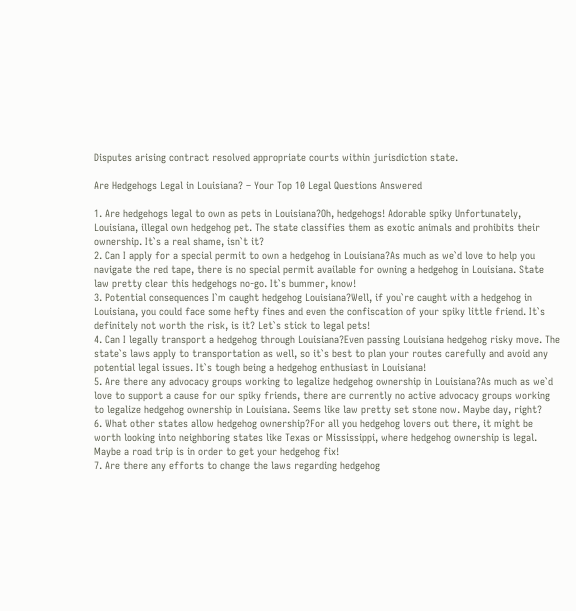Disputes arising contract resolved appropriate courts within jurisdiction state.

Are Hedgehogs Legal in Louisiana? – Your Top 10 Legal Questions Answered

1. Are hedgehogs legal to own as pets in Louisiana?Oh, hedgehogs! Adorable spiky Unfortunately, Louisiana, illegal own hedgehog pet. The state classifies them as exotic animals and prohibits their ownership. It`s a real shame, isn`t it?
2. Can I apply for a special permit to own a hedgehog in Louisiana?As much as we`d love to help you navigate the red tape, there is no special permit available for owning a hedgehog in Louisiana. State law pretty clear this hedgehogs no-go. It`s bummer, know!
3. Potential consequences I`m caught hedgehog Louisiana?Well, if you`re caught with a hedgehog in Louisiana, you could face some hefty fines and even the confiscation of your spiky little friend. It`s definitely not worth the risk, is it? Let`s stick to legal pets!
4. Can I legally transport a hedgehog through Louisiana?Even passing Louisiana hedgehog risky move. The state`s laws apply to transportation as well, so it`s best to plan your routes carefully and avoid any potential legal issues. It`s tough being a hedgehog enthusiast in Louisiana!
5. Are there any advocacy groups working to legalize hedgehog ownership in Louisiana?As much as we`d love to support a cause for our spiky friends, there are currently no active advocacy groups working to legalize hedgehog ownership in Louisiana. Seems like law pretty set stone now. Maybe day, right?
6. What other states allow hedgehog ownership?For all you hedgehog lovers out there, it might be worth looking into neighboring states like Texas or Mississippi, where hedgehog ownership is legal. Maybe a road trip is in order to get your hedgehog fix!
7. Are there any efforts to change the laws regarding hedgehog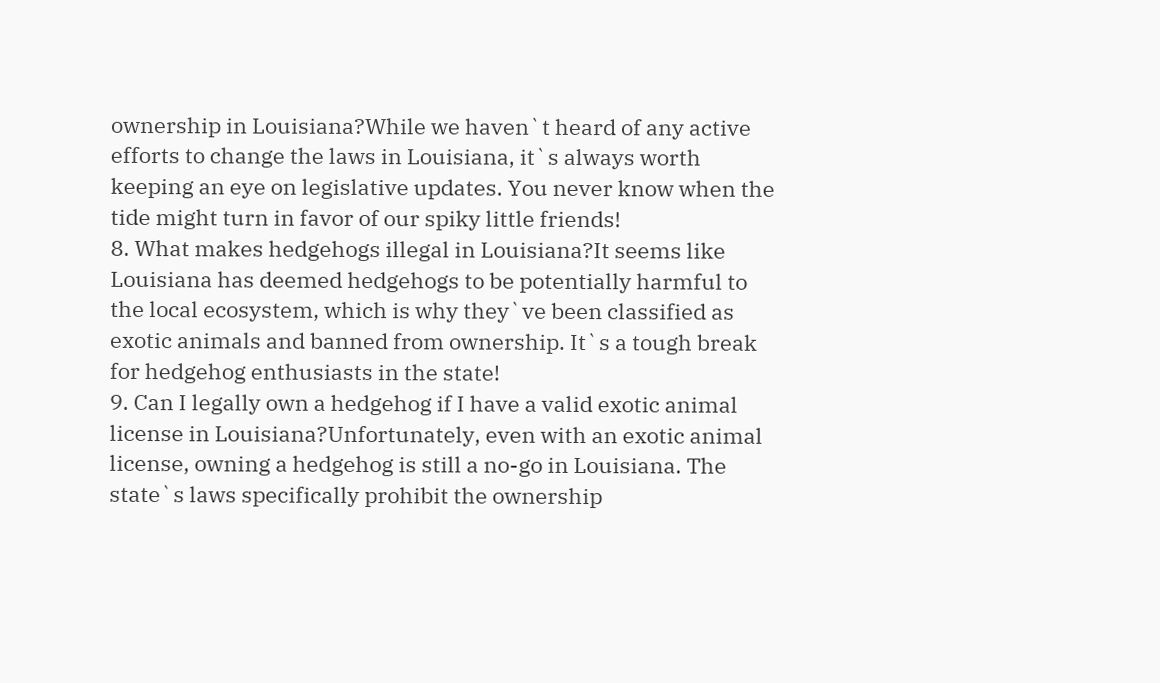ownership in Louisiana?While we haven`t heard of any active efforts to change the laws in Louisiana, it`s always worth keeping an eye on legislative updates. You never know when the tide might turn in favor of our spiky little friends!
8. What makes hedgehogs illegal in Louisiana?It seems like Louisiana has deemed hedgehogs to be potentially harmful to the local ecosystem, which is why they`ve been classified as exotic animals and banned from ownership. It`s a tough break for hedgehog enthusiasts in the state!
9. Can I legally own a hedgehog if I have a valid exotic animal license in Louisiana?Unfortunately, even with an exotic animal license, owning a hedgehog is still a no-go in Louisiana. The state`s laws specifically prohibit the ownership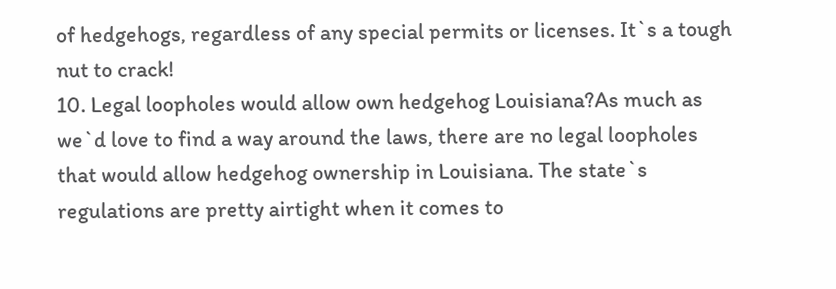of hedgehogs, regardless of any special permits or licenses. It`s a tough nut to crack!
10. Legal loopholes would allow own hedgehog Louisiana?As much as we`d love to find a way around the laws, there are no legal loopholes that would allow hedgehog ownership in Louisiana. The state`s regulations are pretty airtight when it comes to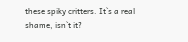these spiky critters. It`s a real shame, isn`t it?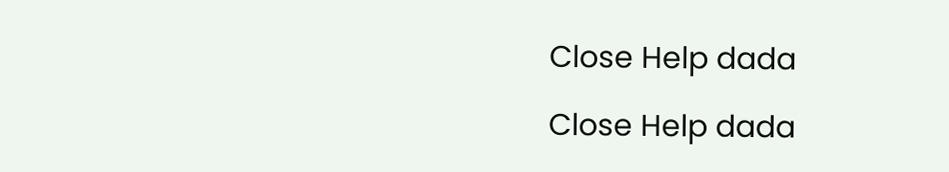Close Help dada

Close Help dada